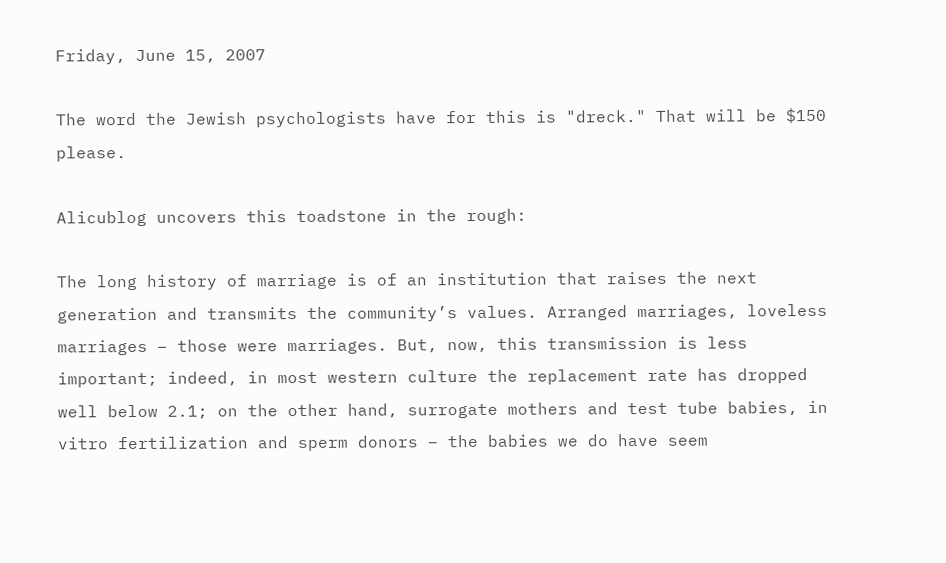Friday, June 15, 2007

The word the Jewish psychologists have for this is "dreck." That will be $150 please.

Alicublog uncovers this toadstone in the rough:

The long history of marriage is of an institution that raises the next generation and transmits the community’s values. Arranged marriages, loveless marriages – those were marriages. But, now, this transmission is less important; indeed, in most western culture the replacement rate has dropped well below 2.1; on the other hand, surrogate mothers and test tube babies, in vitro fertilization and sperm donors – the babies we do have seem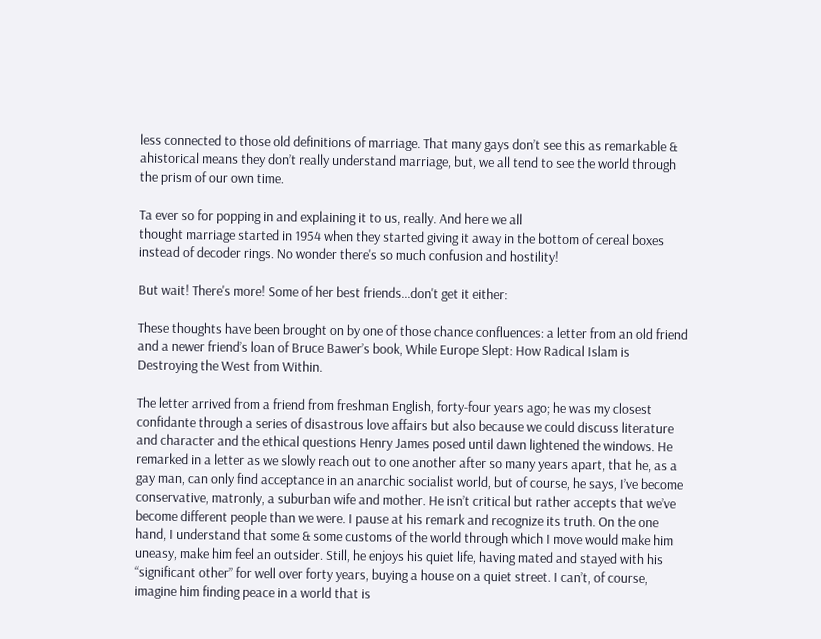less connected to those old definitions of marriage. That many gays don’t see this as remarkable & ahistorical means they don’t really understand marriage, but, we all tend to see the world through the prism of our own time.

Ta ever so for popping in and explaining it to us, really. And here we all
thought marriage started in 1954 when they started giving it away in the bottom of cereal boxes instead of decoder rings. No wonder there's so much confusion and hostility!

But wait! There's more! Some of her best friends...don't get it either:

These thoughts have been brought on by one of those chance confluences: a letter from an old friend and a newer friend’s loan of Bruce Bawer’s book, While Europe Slept: How Radical Islam is Destroying the West from Within.

The letter arrived from a friend from freshman English, forty-four years ago; he was my closest confidante through a series of disastrous love affairs but also because we could discuss literature and character and the ethical questions Henry James posed until dawn lightened the windows. He remarked in a letter as we slowly reach out to one another after so many years apart, that he, as a gay man, can only find acceptance in an anarchic socialist world, but of course, he says, I’ve become conservative, matronly, a suburban wife and mother. He isn’t critical but rather accepts that we’ve become different people than we were. I pause at his remark and recognize its truth. On the one hand, I understand that some & some customs of the world through which I move would make him uneasy, make him feel an outsider. Still, he enjoys his quiet life, having mated and stayed with his “significant other” for well over forty years, buying a house on a quiet street. I can’t, of course, imagine him finding peace in a world that is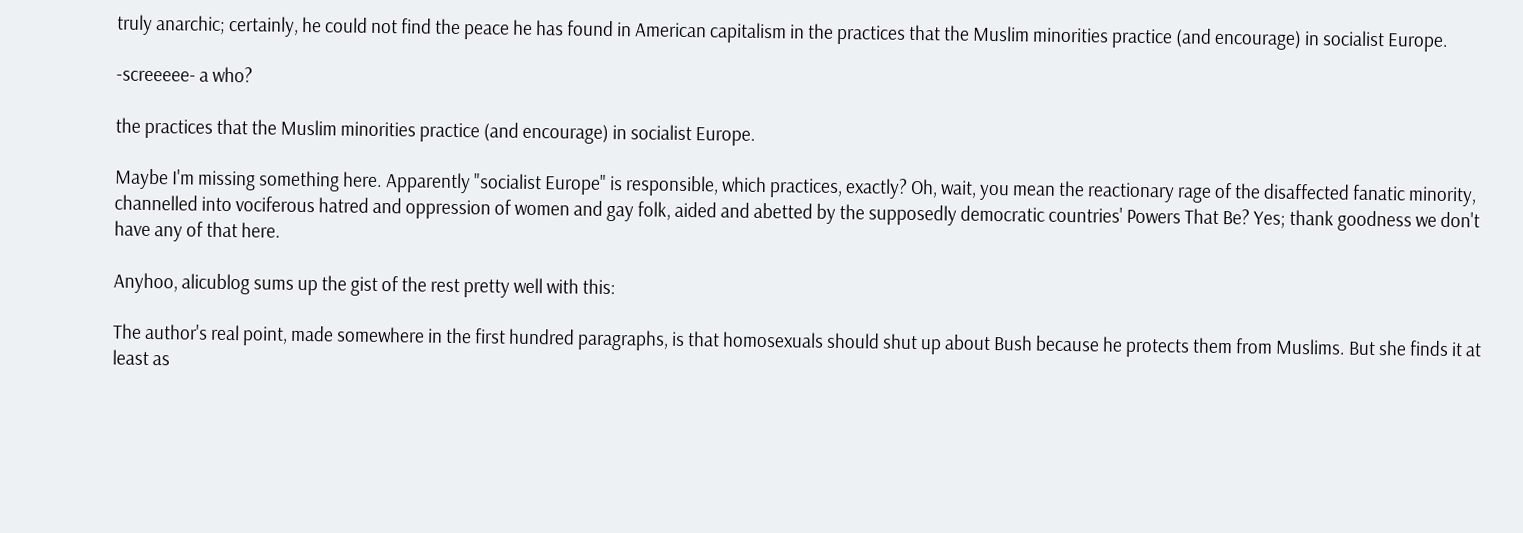truly anarchic; certainly, he could not find the peace he has found in American capitalism in the practices that the Muslim minorities practice (and encourage) in socialist Europe.

-screeeee- a who?

the practices that the Muslim minorities practice (and encourage) in socialist Europe.

Maybe I'm missing something here. Apparently "socialist Europe" is responsible, which practices, exactly? Oh, wait, you mean the reactionary rage of the disaffected fanatic minority, channelled into vociferous hatred and oppression of women and gay folk, aided and abetted by the supposedly democratic countries' Powers That Be? Yes; thank goodness we don't have any of that here.

Anyhoo, alicublog sums up the gist of the rest pretty well with this:

The author's real point, made somewhere in the first hundred paragraphs, is that homosexuals should shut up about Bush because he protects them from Muslims. But she finds it at least as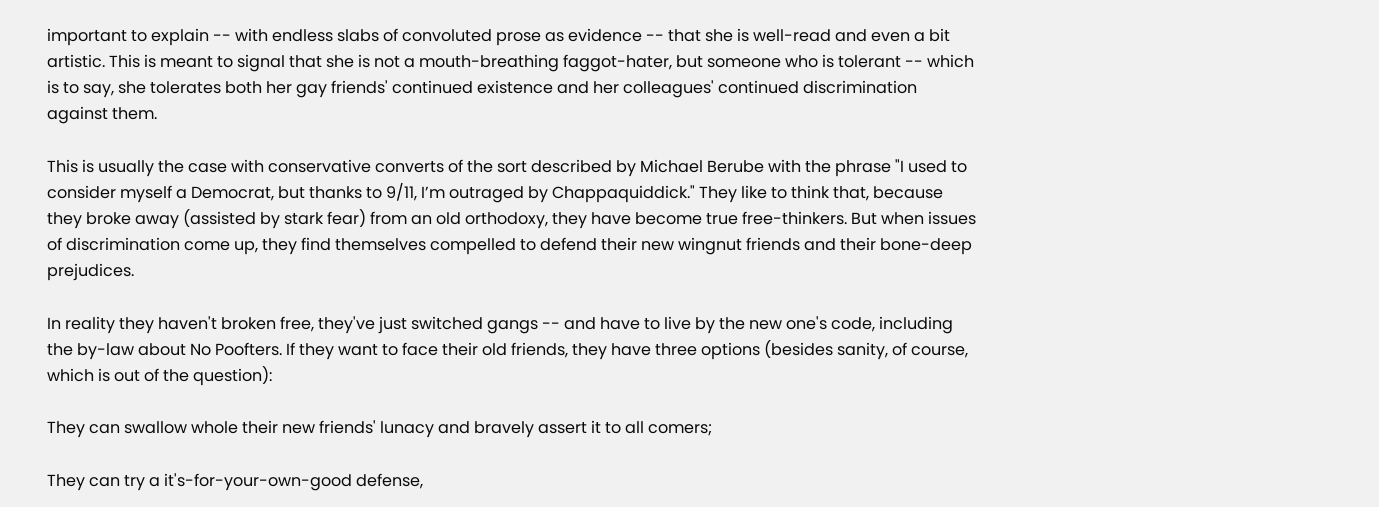important to explain -- with endless slabs of convoluted prose as evidence -- that she is well-read and even a bit artistic. This is meant to signal that she is not a mouth-breathing faggot-hater, but someone who is tolerant -- which is to say, she tolerates both her gay friends' continued existence and her colleagues' continued discrimination against them.

This is usually the case with conservative converts of the sort described by Michael Berube with the phrase "I used to consider myself a Democrat, but thanks to 9/11, I’m outraged by Chappaquiddick." They like to think that, because they broke away (assisted by stark fear) from an old orthodoxy, they have become true free-thinkers. But when issues of discrimination come up, they find themselves compelled to defend their new wingnut friends and their bone-deep prejudices.

In reality they haven't broken free, they've just switched gangs -- and have to live by the new one's code, including the by-law about No Poofters. If they want to face their old friends, they have three options (besides sanity, of course, which is out of the question):

They can swallow whole their new friends' lunacy and bravely assert it to all comers;

They can try a it's-for-your-own-good defense,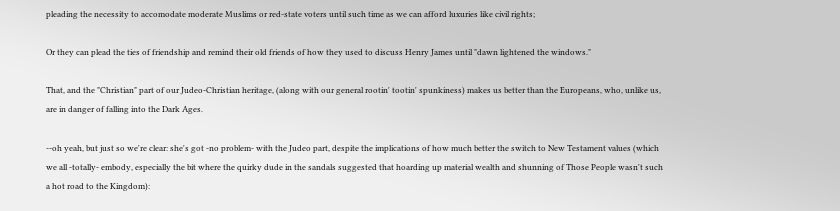pleading the necessity to accomodate moderate Muslims or red-state voters until such time as we can afford luxuries like civil rights;

Or they can plead the ties of friendship and remind their old friends of how they used to discuss Henry James until "dawn lightened the windows."

That, and the "Christian" part of our Judeo-Christian heritage, (along with our general rootin' tootin' spunkiness) makes us better than the Europeans, who, unlike us, are in danger of falling into the Dark Ages.

--oh yeah, but just so we're clear: she's got -no problem- with the Judeo part, despite the implications of how much better the switch to New Testament values (which we all -totally- embody, especially the bit where the quirky dude in the sandals suggested that hoarding up material wealth and shunning of Those People wasn't such a hot road to the Kingdom):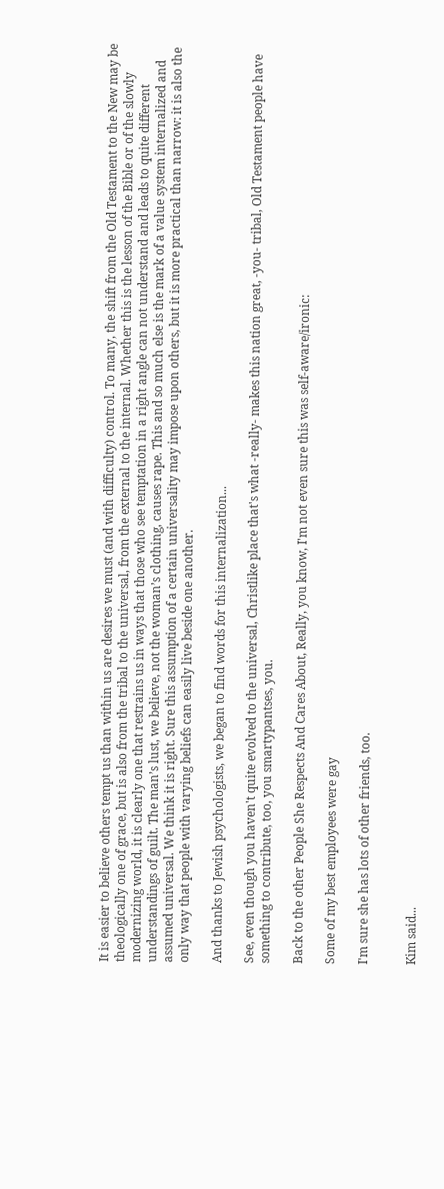It is easier to believe others tempt us than within us are desires we must (and with difficulty) control. To many, the shift from the Old Testament to the New may be theologically one of grace, but is also from the tribal to the universal, from the external to the internal. Whether this is the lesson of the Bible or of the slowly modernizing world, it is clearly one that restrains us in ways that those who see temptation in a right angle can not understand and leads to quite different understandings of guilt. The man’s lust, we believe, not the woman’s clothing, causes rape. This and so much else is the mark of a value system internalized and assumed universal. We think it is right. Sure this assumption of a certain universality may impose upon others, but it is more practical than narrow: it is also the only way that people with varying beliefs can easily live beside one another.

And thanks to Jewish psychologists, we began to find words for this internalization...

See, even though you haven't quite evolved to the universal, Christlike place that's what -really- makes this nation great, -you- tribal, Old Testament people have something to contribute, too, you smartypantses, you.

Back to the other People She Respects And Cares About, Really, you know, I'm not even sure this was self-aware/ironic:

Some of my best employees were gay

I'm sure she has lots of other friends, too.


Kim said...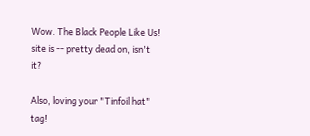Wow. The Black People Like Us! site is -- pretty dead on, isn't it?

Also, loving your "Tinfoil hat" tag!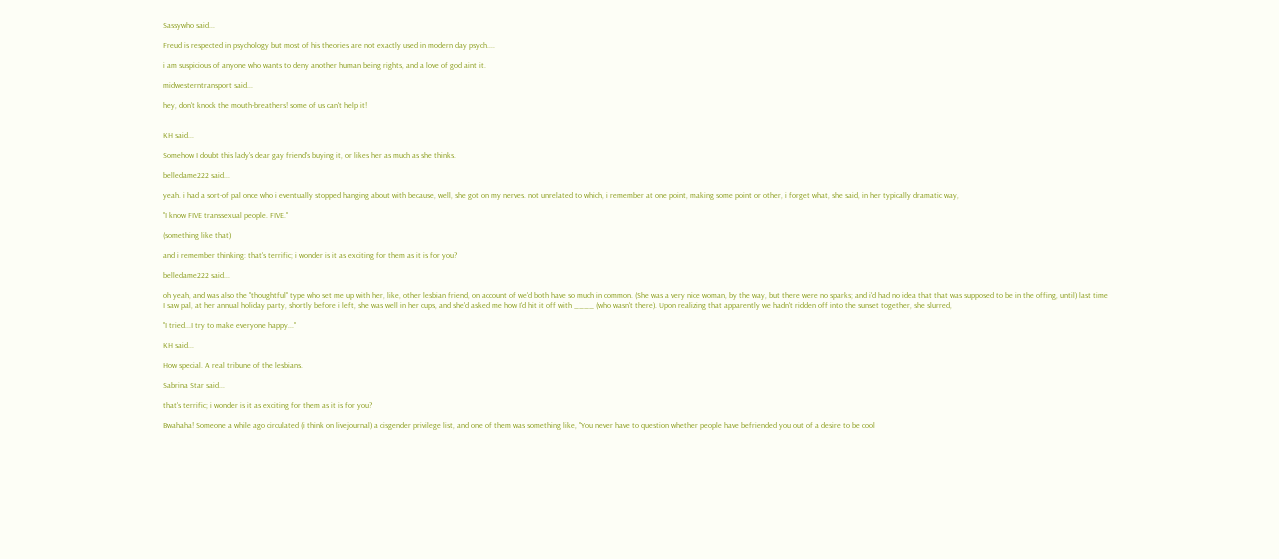Sassywho said...

Freud is respected in psychology but most of his theories are not exactly used in modern day psych....

i am suspicious of anyone who wants to deny another human being rights, and a love of god aint it.

midwesterntransport said...

hey, don't knock the mouth-breathers! some of us can't help it!


KH said...

Somehow I doubt this lady's dear gay friend's buying it, or likes her as much as she thinks.

belledame222 said...

yeah. i had a sort-of pal once who i eventually stopped hanging about with because, well, she got on my nerves. not unrelated to which, i remember at one point, making some point or other, i forget what, she said, in her typically dramatic way,

"I know FIVE transsexual people. FIVE."

(something like that)

and i remember thinking: that's terrific; i wonder is it as exciting for them as it is for you?

belledame222 said...

oh yeah, and was also the "thoughtful" type who set me up with her, like, other lesbian friend, on account of we'd both have so much in common. (She was a very nice woman, by the way, but there were no sparks; and i'd had no idea that that was supposed to be in the offing, until) last time I saw pal, at her annual holiday party, shortly before i left, she was well in her cups, and she'd asked me how I'd hit it off with ____ (who wasn't there). Upon realizing that apparently we hadn't ridden off into the sunset together, she slurred,

"I tried...I try to make everyone happy..."

KH said...

How special. A real tribune of the lesbians.

Sabrina Star said...

that's terrific; i wonder is it as exciting for them as it is for you?

Bwahaha! Someone a while ago circulated (i think on livejournal) a cisgender privilege list, and one of them was something like, "You never have to question whether people have befriended you out of a desire to be cool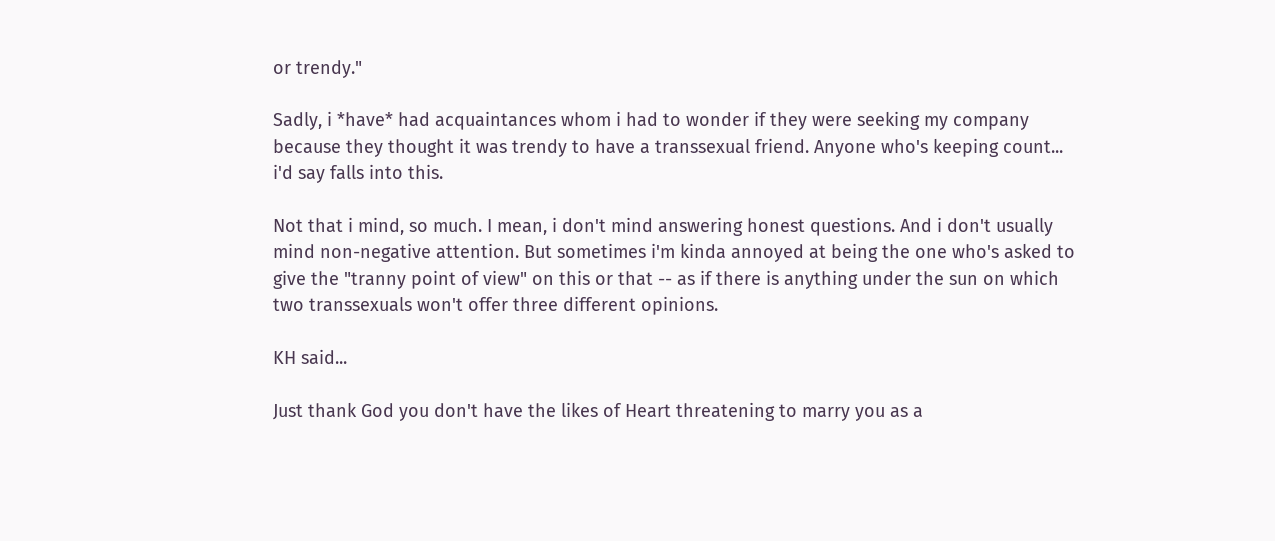or trendy."

Sadly, i *have* had acquaintances whom i had to wonder if they were seeking my company because they thought it was trendy to have a transsexual friend. Anyone who's keeping count... i'd say falls into this.

Not that i mind, so much. I mean, i don't mind answering honest questions. And i don't usually mind non-negative attention. But sometimes i'm kinda annoyed at being the one who's asked to give the "tranny point of view" on this or that -- as if there is anything under the sun on which two transsexuals won't offer three different opinions.

KH said...

Just thank God you don't have the likes of Heart threatening to marry you as a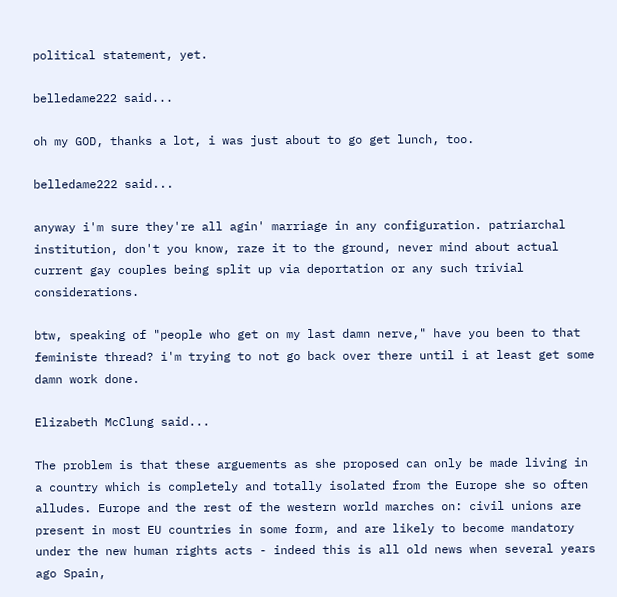political statement, yet.

belledame222 said...

oh my GOD, thanks a lot, i was just about to go get lunch, too.

belledame222 said...

anyway i'm sure they're all agin' marriage in any configuration. patriarchal institution, don't you know, raze it to the ground, never mind about actual current gay couples being split up via deportation or any such trivial considerations.

btw, speaking of "people who get on my last damn nerve," have you been to that feministe thread? i'm trying to not go back over there until i at least get some damn work done.

Elizabeth McClung said...

The problem is that these arguements as she proposed can only be made living in a country which is completely and totally isolated from the Europe she so often alludes. Europe and the rest of the western world marches on: civil unions are present in most EU countries in some form, and are likely to become mandatory under the new human rights acts - indeed this is all old news when several years ago Spain,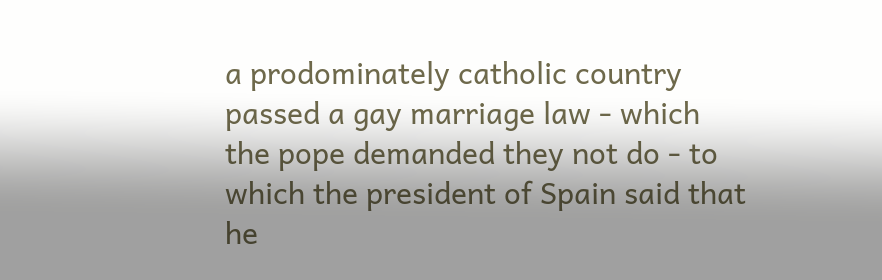a prodominately catholic country passed a gay marriage law - which the pope demanded they not do - to which the president of Spain said that he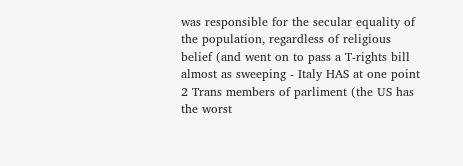was responsible for the secular equality of the population, regardless of religious belief (and went on to pass a T-rights bill almost as sweeping - Italy HAS at one point 2 Trans members of parliment (the US has the worst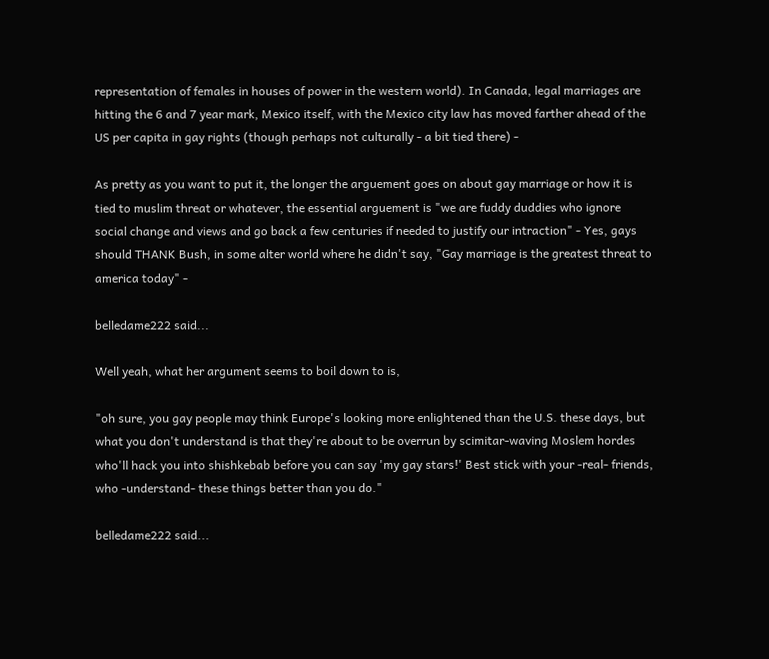representation of females in houses of power in the western world). In Canada, legal marriages are hitting the 6 and 7 year mark, Mexico itself, with the Mexico city law has moved farther ahead of the US per capita in gay rights (though perhaps not culturally - a bit tied there) -

As pretty as you want to put it, the longer the arguement goes on about gay marriage or how it is tied to muslim threat or whatever, the essential arguement is "we are fuddy duddies who ignore social change and views and go back a few centuries if needed to justify our intraction" - Yes, gays should THANK Bush, in some alter world where he didn't say, "Gay marriage is the greatest threat to america today" -

belledame222 said...

Well yeah, what her argument seems to boil down to is,

"oh sure, you gay people may think Europe's looking more enlightened than the U.S. these days, but what you don't understand is that they're about to be overrun by scimitar-waving Moslem hordes who'll hack you into shishkebab before you can say 'my gay stars!' Best stick with your -real- friends, who -understand- these things better than you do."

belledame222 said...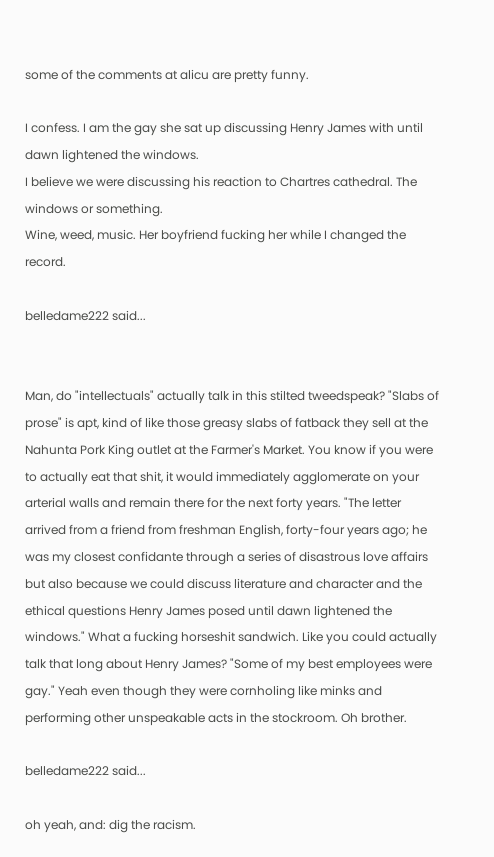some of the comments at alicu are pretty funny.

I confess. I am the gay she sat up discussing Henry James with until dawn lightened the windows.
I believe we were discussing his reaction to Chartres cathedral. The windows or something.
Wine, weed, music. Her boyfriend fucking her while I changed the record.

belledame222 said...


Man, do "intellectuals" actually talk in this stilted tweedspeak? "Slabs of prose" is apt, kind of like those greasy slabs of fatback they sell at the Nahunta Pork King outlet at the Farmer's Market. You know if you were to actually eat that shit, it would immediately agglomerate on your arterial walls and remain there for the next forty years. "The letter arrived from a friend from freshman English, forty-four years ago; he was my closest confidante through a series of disastrous love affairs but also because we could discuss literature and character and the ethical questions Henry James posed until dawn lightened the windows." What a fucking horseshit sandwich. Like you could actually talk that long about Henry James? "Some of my best employees were gay." Yeah even though they were cornholing like minks and performing other unspeakable acts in the stockroom. Oh brother.

belledame222 said...

oh yeah, and: dig the racism.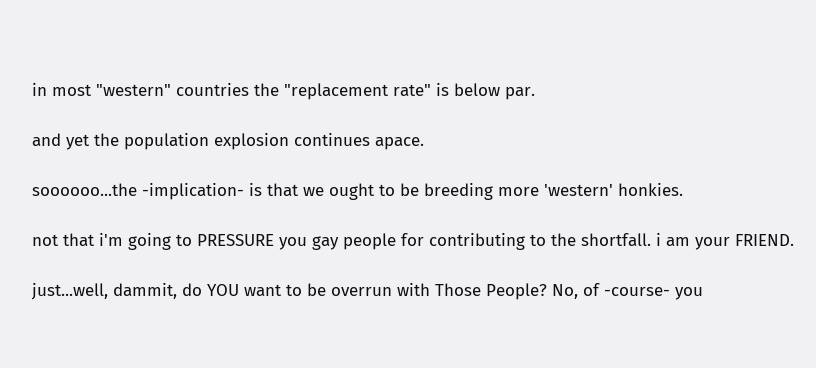in most "western" countries the "replacement rate" is below par.

and yet the population explosion continues apace.

soooooo...the -implication- is that we ought to be breeding more 'western' honkies.

not that i'm going to PRESSURE you gay people for contributing to the shortfall. i am your FRIEND.

just...well, dammit, do YOU want to be overrun with Those People? No, of -course- you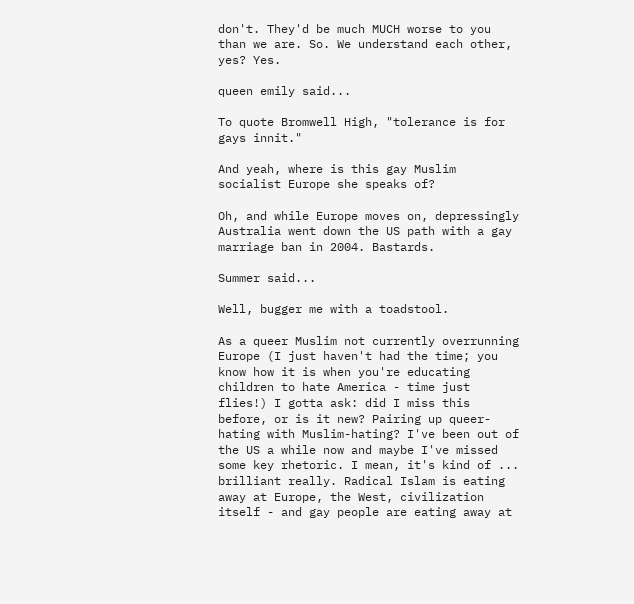don't. They'd be much MUCH worse to you than we are. So. We understand each other, yes? Yes.

queen emily said...

To quote Bromwell High, "tolerance is for gays innit."

And yeah, where is this gay Muslim socialist Europe she speaks of?

Oh, and while Europe moves on, depressingly Australia went down the US path with a gay marriage ban in 2004. Bastards.

Summer said...

Well, bugger me with a toadstool.

As a queer Muslim not currently overrunning Europe (I just haven't had the time; you know how it is when you're educating children to hate America - time just flies!) I gotta ask: did I miss this before, or is it new? Pairing up queer-hating with Muslim-hating? I've been out of the US a while now and maybe I've missed some key rhetoric. I mean, it's kind of ... brilliant really. Radical Islam is eating away at Europe, the West, civilization itself - and gay people are eating away at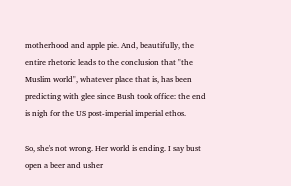motherhood and apple pie. And, beautifully, the entire rhetoric leads to the conclusion that "the Muslim world", whatever place that is, has been predicting with glee since Bush took office: the end is nigh for the US post-imperial imperial ethos.

So, she's not wrong. Her world is ending. I say bust open a beer and usher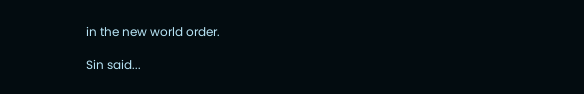in the new world order.

Sin said...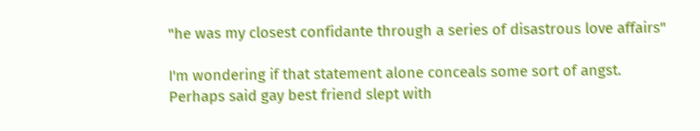"he was my closest confidante through a series of disastrous love affairs"

I'm wondering if that statement alone conceals some sort of angst. Perhaps said gay best friend slept with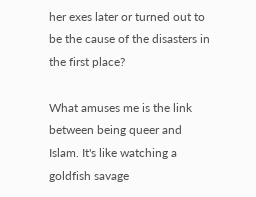her exes later or turned out to be the cause of the disasters in the first place?

What amuses me is the link between being queer and Islam. It's like watching a goldfish savage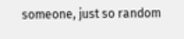someone, just so random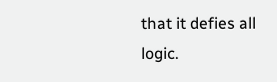that it defies all logic.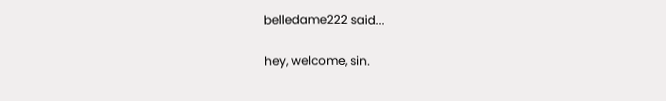belledame222 said...

hey, welcome, sin.